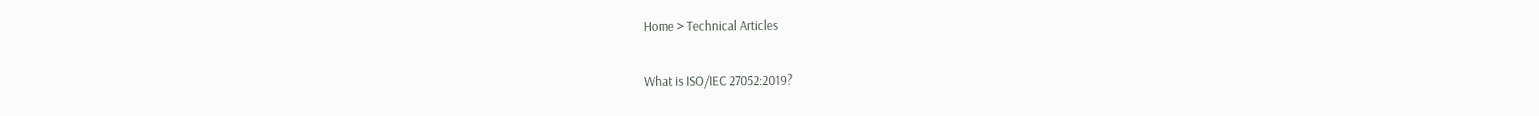Home > Technical Articles

What is ISO/IEC 27052:2019?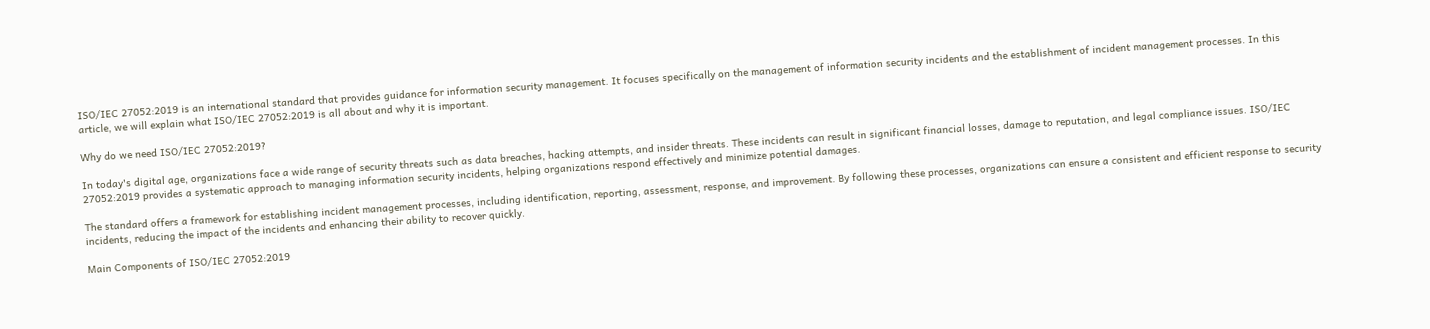ISO/IEC 27052:2019 is an international standard that provides guidance for information security management. It focuses specifically on the management of information security incidents and the establishment of incident management processes. In this article, we will explain what ISO/IEC 27052:2019 is all about and why it is important.

Why do we need ISO/IEC 27052:2019?

In today's digital age, organizations face a wide range of security threats such as data breaches, hacking attempts, and insider threats. These incidents can result in significant financial losses, damage to reputation, and legal compliance issues. ISO/IEC 27052:2019 provides a systematic approach to managing information security incidents, helping organizations respond effectively and minimize potential damages.

The standard offers a framework for establishing incident management processes, including identification, reporting, assessment, response, and improvement. By following these processes, organizations can ensure a consistent and efficient response to security incidents, reducing the impact of the incidents and enhancing their ability to recover quickly.

Main Components of ISO/IEC 27052:2019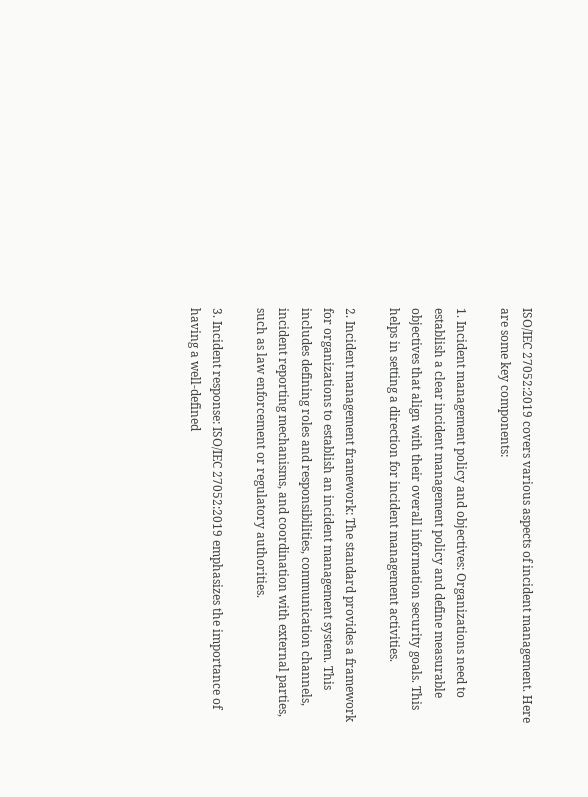ISO/IEC 27052:2019 covers various aspects of incident management. Here are some key components:

1. Incident management policy and objectives: Organizations need to establish a clear incident management policy and define measurable objectives that align with their overall information security goals. This helps in setting a direction for incident management activities.

2. Incident management framework: The standard provides a framework for organizations to establish an incident management system. This includes defining roles and responsibilities, communication channels, incident reporting mechanisms, and coordination with external parties, such as law enforcement or regulatory authorities.

3. Incident response: ISO/IEC 27052:2019 emphasizes the importance of having a well-defined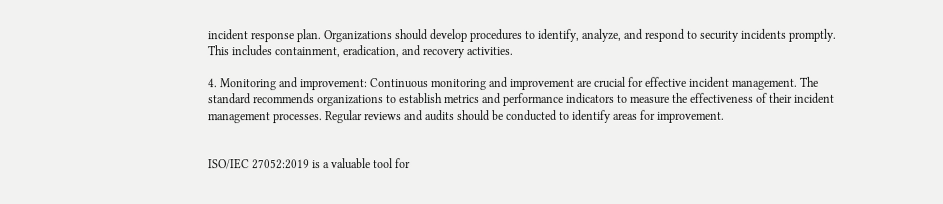incident response plan. Organizations should develop procedures to identify, analyze, and respond to security incidents promptly. This includes containment, eradication, and recovery activities.

4. Monitoring and improvement: Continuous monitoring and improvement are crucial for effective incident management. The standard recommends organizations to establish metrics and performance indicators to measure the effectiveness of their incident management processes. Regular reviews and audits should be conducted to identify areas for improvement.


ISO/IEC 27052:2019 is a valuable tool for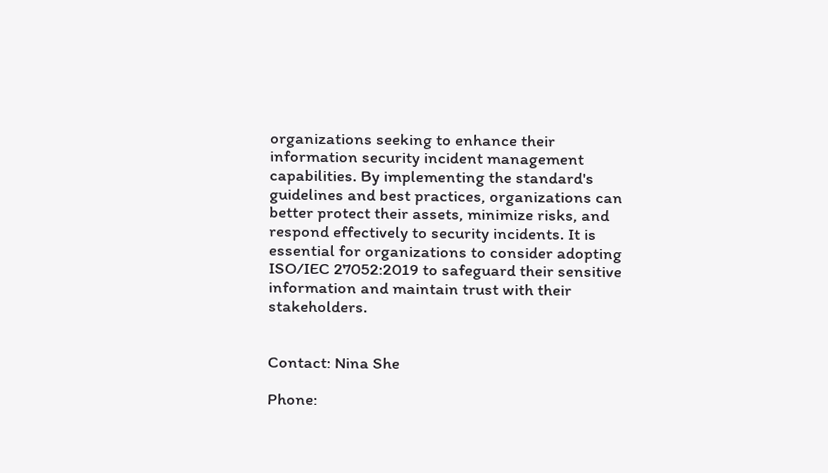organizations seeking to enhance their information security incident management capabilities. By implementing the standard's guidelines and best practices, organizations can better protect their assets, minimize risks, and respond effectively to security incidents. It is essential for organizations to consider adopting ISO/IEC 27052:2019 to safeguard their sensitive information and maintain trust with their stakeholders.


Contact: Nina She

Phone: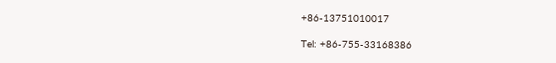+86-13751010017

Tel: +86-755-33168386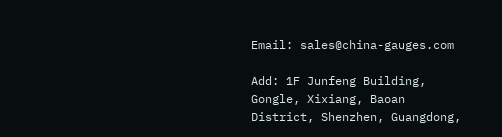Email: sales@china-gauges.com

Add: 1F Junfeng Building, Gongle, Xixiang, Baoan District, Shenzhen, Guangdong,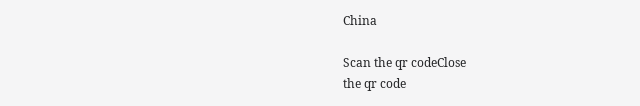China

Scan the qr codeClose
the qr code